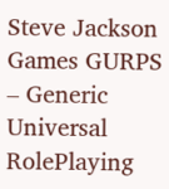Steve Jackson Games GURPS – Generic Universal RolePlaying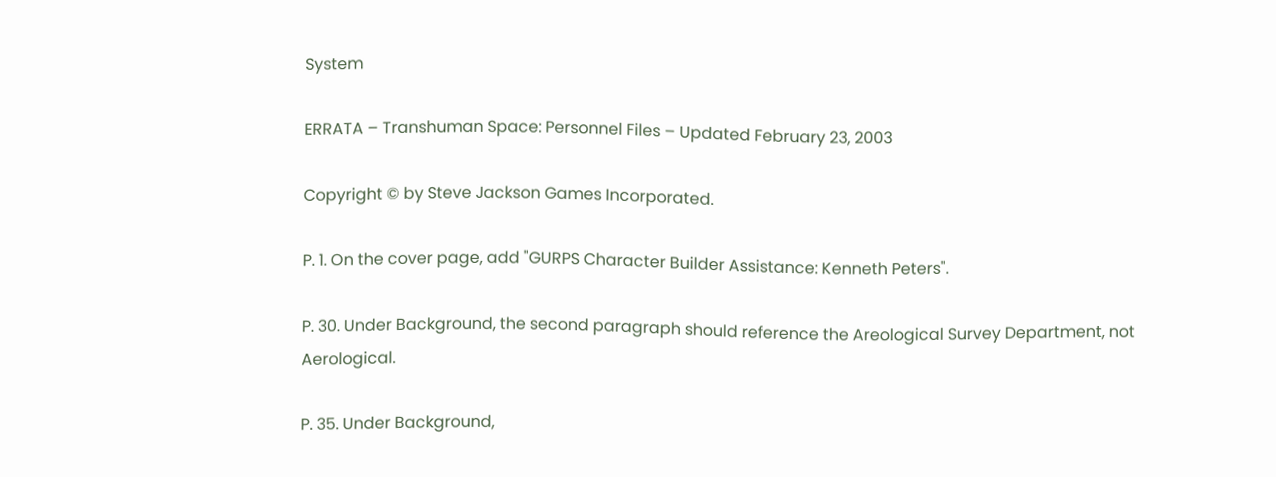System

ERRATA – Transhuman Space: Personnel Files – Updated February 23, 2003

Copyright © by Steve Jackson Games Incorporated.

P. 1. On the cover page, add "GURPS Character Builder Assistance: Kenneth Peters".

P. 30. Under Background, the second paragraph should reference the Areological Survey Department, not Aerological.

P. 35. Under Background,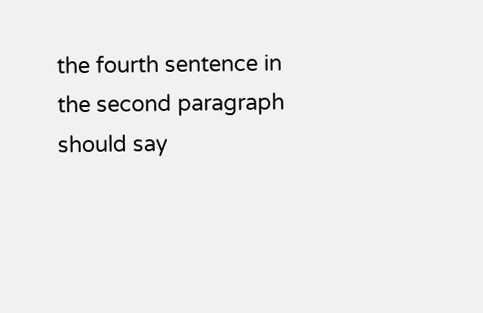the fourth sentence in the second paragraph should say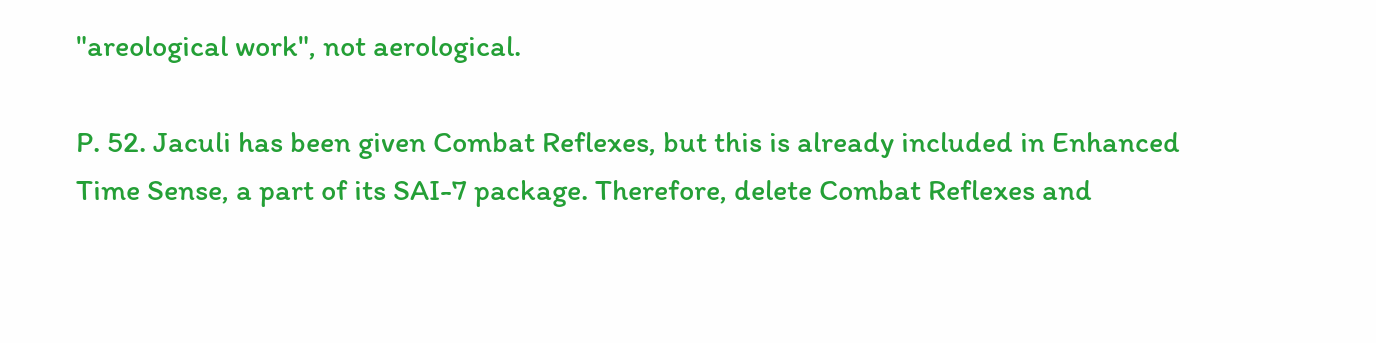"areological work", not aerological.

P. 52. Jaculi has been given Combat Reflexes, but this is already included in Enhanced Time Sense, a part of its SAI-7 package. Therefore, delete Combat Reflexes and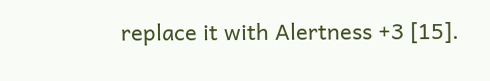replace it with Alertness +3 [15].